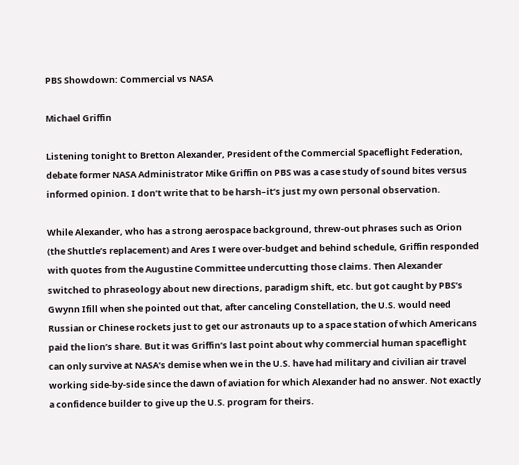PBS Showdown: Commercial vs NASA

Michael Griffin

Listening tonight to Bretton Alexander, President of the Commercial Spaceflight Federation, debate former NASA Administrator Mike Griffin on PBS was a case study of sound bites versus informed opinion. I don’t write that to be harsh–it’s just my own personal observation.

While Alexander, who has a strong aerospace background, threw-out phrases such as Orion (the Shuttle’s replacement) and Ares I were over-budget and behind schedule, Griffin responded with quotes from the Augustine Committee undercutting those claims. Then Alexander switched to phraseology about new directions, paradigm shift, etc. but got caught by PBS’s Gwynn Ifill when she pointed out that, after canceling Constellation, the U.S. would need Russian or Chinese rockets just to get our astronauts up to a space station of which Americans paid the lion’s share. But it was Griffin’s last point about why commercial human spaceflight can only survive at NASA’s demise when we in the U.S. have had military and civilian air travel working side-by-side since the dawn of aviation for which Alexander had no answer. Not exactly a confidence builder to give up the U.S. program for theirs.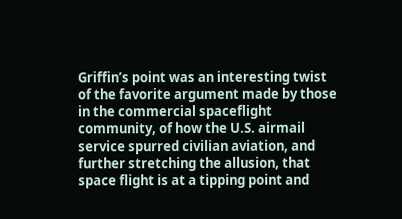Griffin’s point was an interesting twist of the favorite argument made by those in the commercial spaceflight community, of how the U.S. airmail service spurred civilian aviation, and further stretching the allusion, that space flight is at a tipping point and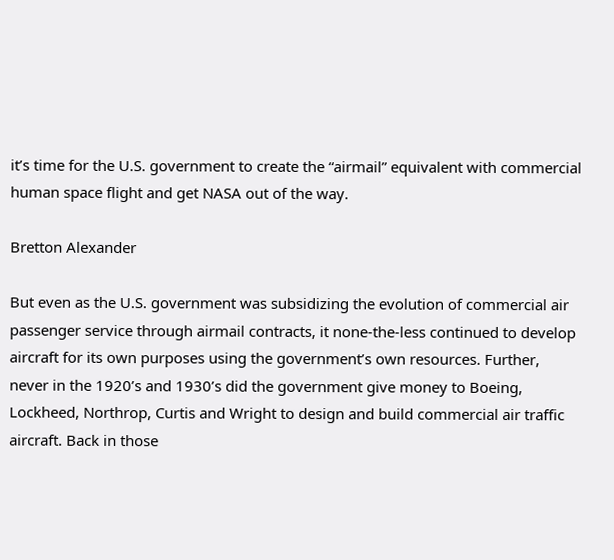it’s time for the U.S. government to create the “airmail” equivalent with commercial human space flight and get NASA out of the way.

Bretton Alexander

But even as the U.S. government was subsidizing the evolution of commercial air passenger service through airmail contracts, it none-the-less continued to develop aircraft for its own purposes using the government’s own resources. Further, never in the 1920’s and 1930’s did the government give money to Boeing, Lockheed, Northrop, Curtis and Wright to design and build commercial air traffic aircraft. Back in those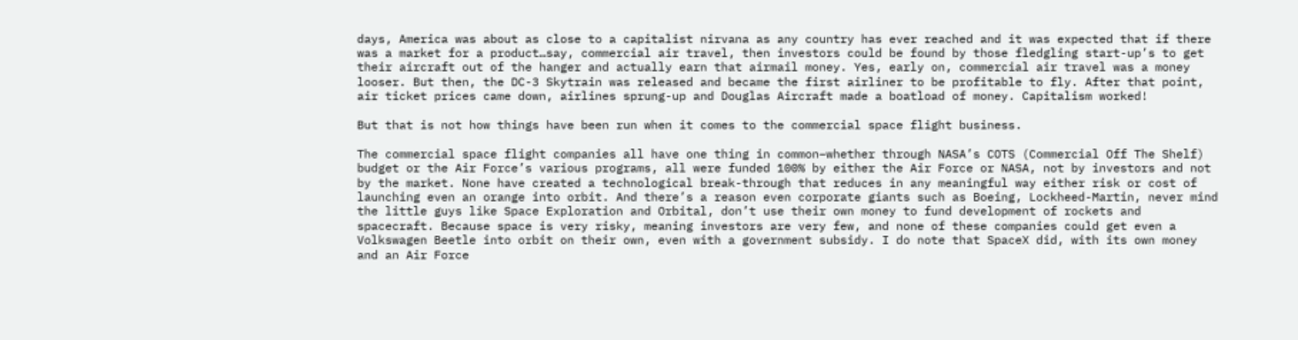days, America was about as close to a capitalist nirvana as any country has ever reached and it was expected that if there was a market for a product…say, commercial air travel, then investors could be found by those fledgling start-up’s to get their aircraft out of the hanger and actually earn that airmail money. Yes, early on, commercial air travel was a money looser. But then, the DC-3 Skytrain was released and became the first airliner to be profitable to fly. After that point, air ticket prices came down, airlines sprung-up and Douglas Aircraft made a boatload of money. Capitalism worked!

But that is not how things have been run when it comes to the commercial space flight business.

The commercial space flight companies all have one thing in common–whether through NASA’s COTS (Commercial Off The Shelf) budget or the Air Force’s various programs, all were funded 100% by either the Air Force or NASA, not by investors and not by the market. None have created a technological break-through that reduces in any meaningful way either risk or cost of launching even an orange into orbit. And there’s a reason even corporate giants such as Boeing, Lockheed-Martin, never mind the little guys like Space Exploration and Orbital, don’t use their own money to fund development of rockets and spacecraft. Because space is very risky, meaning investors are very few, and none of these companies could get even a Volkswagen Beetle into orbit on their own, even with a government subsidy. I do note that SpaceX did, with its own money and an Air Force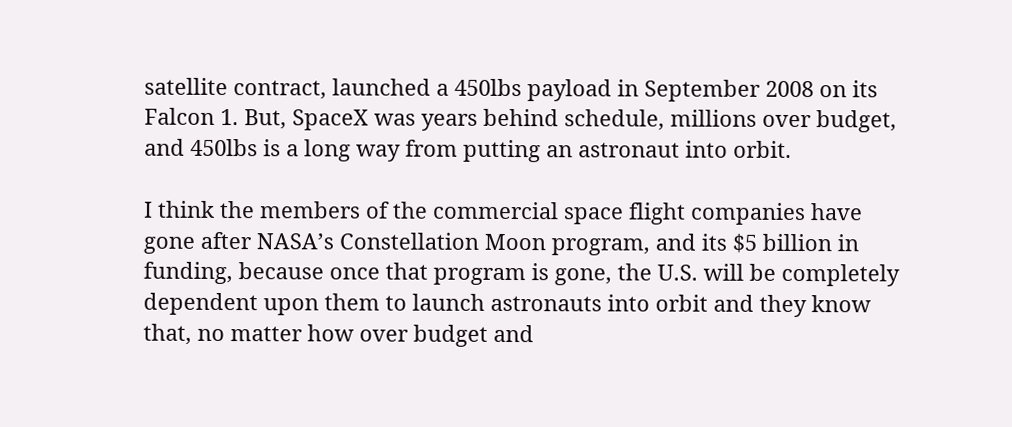satellite contract, launched a 450lbs payload in September 2008 on its Falcon 1. But, SpaceX was years behind schedule, millions over budget, and 450lbs is a long way from putting an astronaut into orbit.

I think the members of the commercial space flight companies have gone after NASA’s Constellation Moon program, and its $5 billion in funding, because once that program is gone, the U.S. will be completely dependent upon them to launch astronauts into orbit and they know that, no matter how over budget and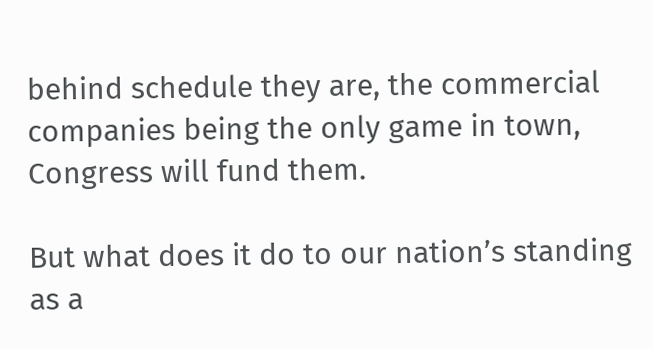behind schedule they are, the commercial companies being the only game in town, Congress will fund them.

But what does it do to our nation’s standing as a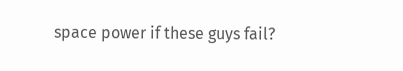space power if these guys fail?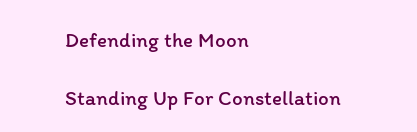Defending the Moon

Standing Up For Constellation